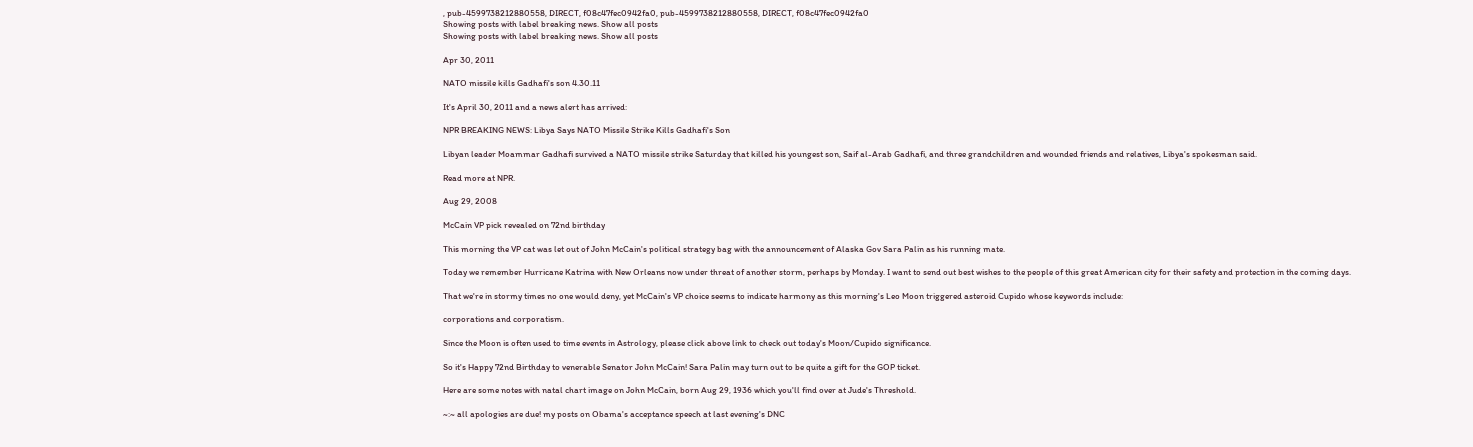, pub-4599738212880558, DIRECT, f08c47fec0942fa0, pub-4599738212880558, DIRECT, f08c47fec0942fa0
Showing posts with label breaking news. Show all posts
Showing posts with label breaking news. Show all posts

Apr 30, 2011

NATO missile kills Gadhafi's son 4.30.11

It's April 30, 2011 and a news alert has arrived:

NPR BREAKING NEWS: Libya Says NATO Missile Strike Kills Gadhafi's Son

Libyan leader Moammar Gadhafi survived a NATO missile strike Saturday that killed his youngest son, Saif al-Arab Gadhafi, and three grandchildren and wounded friends and relatives, Libya's spokesman said.

Read more at NPR.

Aug 29, 2008

McCain VP pick revealed on 72nd birthday

This morning the VP cat was let out of John McCain's political strategy bag with the announcement of Alaska Gov Sara Palin as his running mate.

Today we remember Hurricane Katrina with New Orleans now under threat of another storm, perhaps by Monday. I want to send out best wishes to the people of this great American city for their safety and protection in the coming days.

That we're in stormy times no one would deny, yet McCain's VP choice seems to indicate harmony as this morning's Leo Moon triggered asteroid Cupido whose keywords include:

corporations and corporatism.

Since the Moon is often used to time events in Astrology, please click above link to check out today's Moon/Cupido significance.

So it's Happy 72nd Birthday to venerable Senator John McCain! Sara Palin may turn out to be quite a gift for the GOP ticket.

Here are some notes with natal chart image on John McCain, born Aug 29, 1936 which you'll find over at Jude's Threshold.

~:~ all apologies are due! my posts on Obama's acceptance speech at last evening's DNC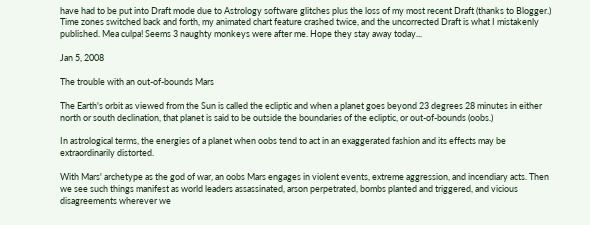have had to be put into Draft mode due to Astrology software glitches plus the loss of my most recent Draft (thanks to Blogger.) Time zones switched back and forth, my animated chart feature crashed twice, and the uncorrected Draft is what I mistakenly published. Mea culpa! Seems 3 naughty monkeys were after me. Hope they stay away today...

Jan 5, 2008

The trouble with an out-of-bounds Mars

The Earth's orbit as viewed from the Sun is called the ecliptic and when a planet goes beyond 23 degrees 28 minutes in either north or south declination, that planet is said to be outside the boundaries of the ecliptic, or out-of-bounds (oobs.)

In astrological terms, the energies of a planet when oobs tend to act in an exaggerated fashion and its effects may be extraordinarily distorted.

With Mars' archetype as the god of war, an oobs Mars engages in violent events, extreme aggression, and incendiary acts. Then we see such things manifest as world leaders assassinated, arson perpetrated, bombs planted and triggered, and vicious disagreements wherever we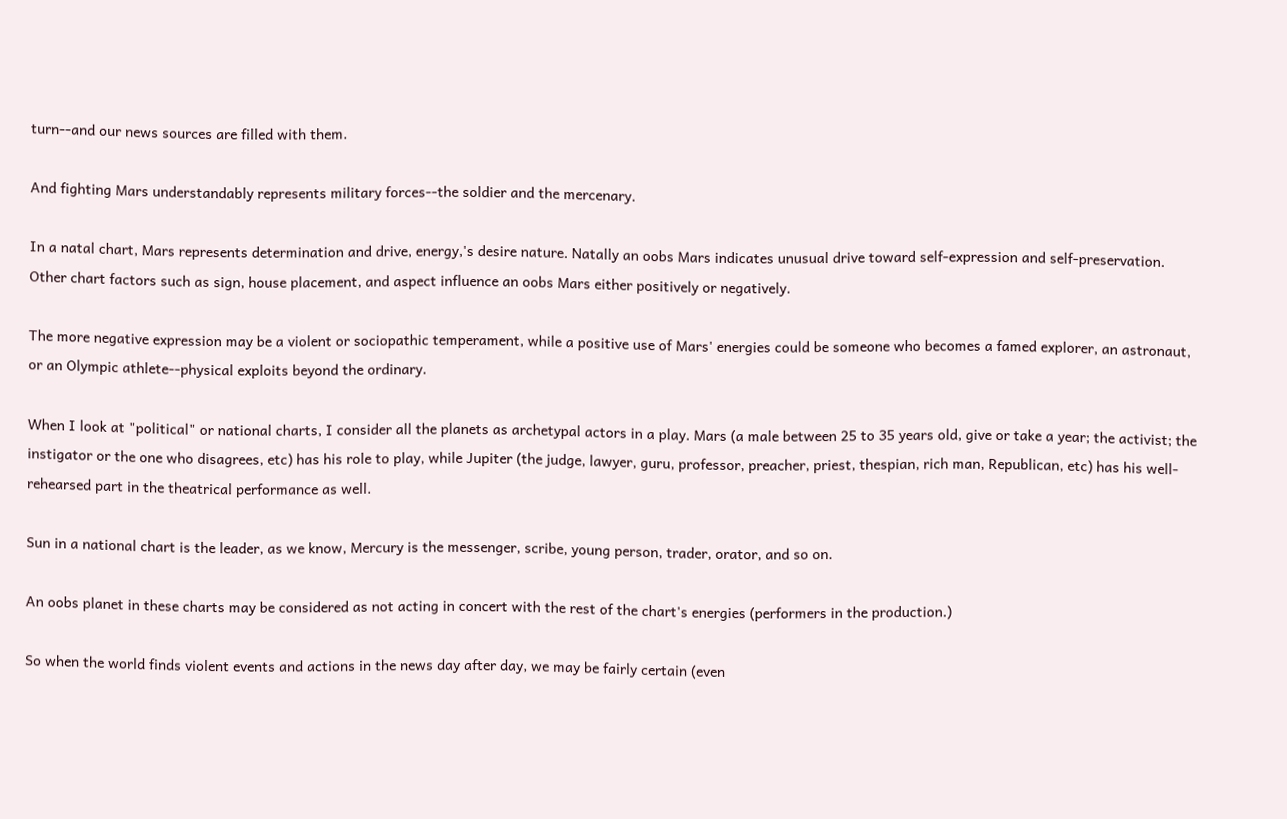turn--and our news sources are filled with them.

And fighting Mars understandably represents military forces--the soldier and the mercenary.

In a natal chart, Mars represents determination and drive, energy,'s desire nature. Natally an oobs Mars indicates unusual drive toward self-expression and self-preservation. Other chart factors such as sign, house placement, and aspect influence an oobs Mars either positively or negatively.

The more negative expression may be a violent or sociopathic temperament, while a positive use of Mars' energies could be someone who becomes a famed explorer, an astronaut, or an Olympic athlete--physical exploits beyond the ordinary.

When I look at "political" or national charts, I consider all the planets as archetypal actors in a play. Mars (a male between 25 to 35 years old, give or take a year; the activist; the instigator or the one who disagrees, etc) has his role to play, while Jupiter (the judge, lawyer, guru, professor, preacher, priest, thespian, rich man, Republican, etc) has his well-rehearsed part in the theatrical performance as well.

Sun in a national chart is the leader, as we know, Mercury is the messenger, scribe, young person, trader, orator, and so on.

An oobs planet in these charts may be considered as not acting in concert with the rest of the chart's energies (performers in the production.)

So when the world finds violent events and actions in the news day after day, we may be fairly certain (even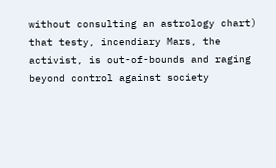without consulting an astrology chart) that testy, incendiary Mars, the activist, is out-of-bounds and raging beyond control against society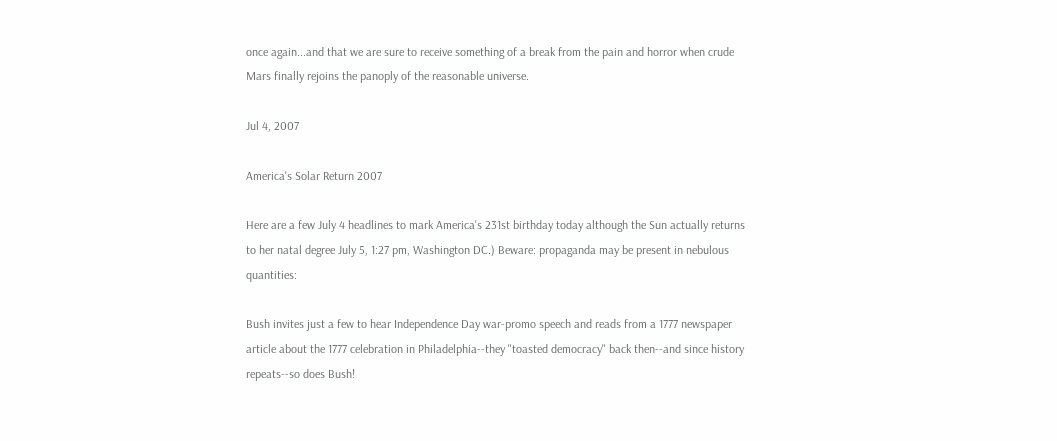once again...and that we are sure to receive something of a break from the pain and horror when crude Mars finally rejoins the panoply of the reasonable universe.

Jul 4, 2007

America's Solar Return 2007

Here are a few July 4 headlines to mark America's 231st birthday today although the Sun actually returns to her natal degree July 5, 1:27 pm, Washington DC.) Beware: propaganda may be present in nebulous quantities:

Bush invites just a few to hear Independence Day war-promo speech and reads from a 1777 newspaper article about the 1777 celebration in Philadelphia--they "toasted democracy" back then--and since history repeats--so does Bush!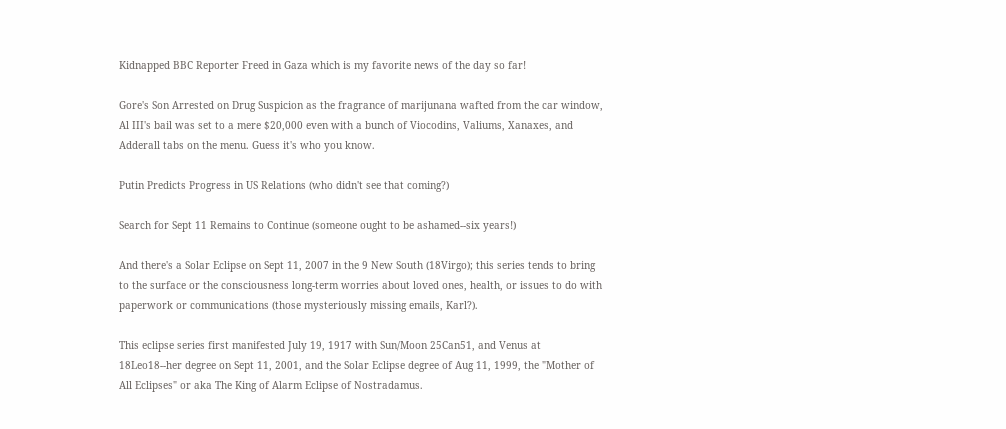Kidnapped BBC Reporter Freed in Gaza which is my favorite news of the day so far!

Gore's Son Arrested on Drug Suspicion as the fragrance of marijunana wafted from the car window, Al III's bail was set to a mere $20,000 even with a bunch of Viocodins, Valiums, Xanaxes, and Adderall tabs on the menu. Guess it's who you know.

Putin Predicts Progress in US Relations (who didn't see that coming?)

Search for Sept 11 Remains to Continue (someone ought to be ashamed--six years!)

And there's a Solar Eclipse on Sept 11, 2007 in the 9 New South (18Virgo); this series tends to bring to the surface or the consciousness long-term worries about loved ones, health, or issues to do with paperwork or communications (those mysteriously missing emails, Karl?).

This eclipse series first manifested July 19, 1917 with Sun/Moon 25Can51, and Venus at 18Leo18--her degree on Sept 11, 2001, and the Solar Eclipse degree of Aug 11, 1999, the "Mother of All Eclipses" or aka The King of Alarm Eclipse of Nostradamus.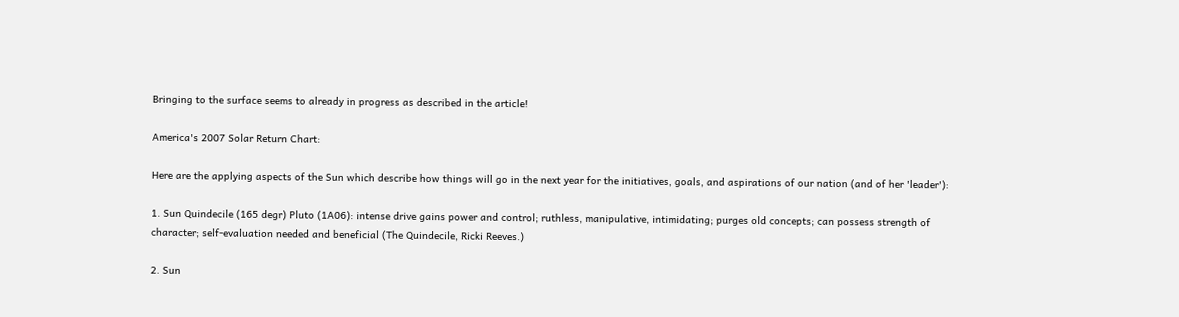Bringing to the surface seems to already in progress as described in the article!

America's 2007 Solar Return Chart:

Here are the applying aspects of the Sun which describe how things will go in the next year for the initiatives, goals, and aspirations of our nation (and of her 'leader'):

1. Sun Quindecile (165 degr) Pluto (1A06): intense drive gains power and control; ruthless, manipulative, intimidating; purges old concepts; can possess strength of character; self-evaluation needed and beneficial (The Quindecile, Ricki Reeves.)

2. Sun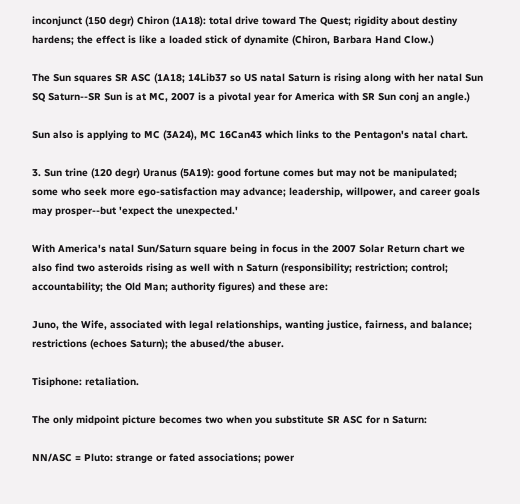inconjunct (150 degr) Chiron (1A18): total drive toward The Quest; rigidity about destiny hardens; the effect is like a loaded stick of dynamite (Chiron, Barbara Hand Clow.)

The Sun squares SR ASC (1A18; 14Lib37 so US natal Saturn is rising along with her natal Sun SQ Saturn--SR Sun is at MC, 2007 is a pivotal year for America with SR Sun conj an angle.)

Sun also is applying to MC (3A24), MC 16Can43 which links to the Pentagon's natal chart.

3. Sun trine (120 degr) Uranus (5A19): good fortune comes but may not be manipulated; some who seek more ego-satisfaction may advance; leadership, willpower, and career goals may prosper--but 'expect the unexpected.'

With America's natal Sun/Saturn square being in focus in the 2007 Solar Return chart we also find two asteroids rising as well with n Saturn (responsibility; restriction; control; accountability; the Old Man; authority figures) and these are:

Juno, the Wife, associated with legal relationships, wanting justice, fairness, and balance; restrictions (echoes Saturn); the abused/the abuser.

Tisiphone: retaliation.

The only midpoint picture becomes two when you substitute SR ASC for n Saturn:

NN/ASC = Pluto: strange or fated associations; power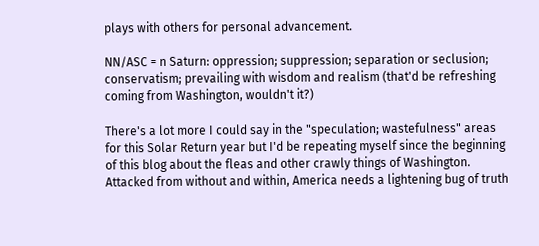plays with others for personal advancement.

NN/ASC = n Saturn: oppression; suppression; separation or seclusion; conservatism; prevailing with wisdom and realism (that'd be refreshing coming from Washington, wouldn't it?)

There's a lot more I could say in the "speculation; wastefulness" areas for this Solar Return year but I'd be repeating myself since the beginning of this blog about the fleas and other crawly things of Washington. Attacked from without and within, America needs a lightening bug of truth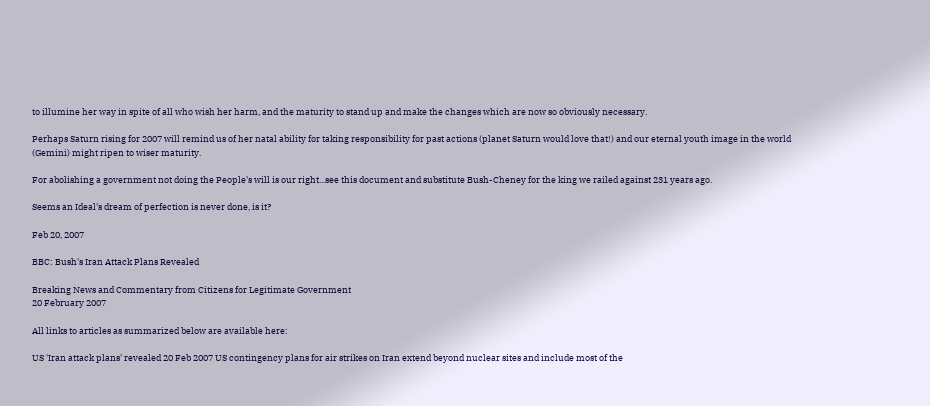to illumine her way in spite of all who wish her harm, and the maturity to stand up and make the changes which are now so obviously necessary.

Perhaps Saturn rising for 2007 will remind us of her natal ability for taking responsibility for past actions (planet Saturn would love that!) and our eternal youth image in the world (Gemini) might ripen to wiser maturity.

For abolishing a government not doing the People's will is our right...see this document and substitute Bush-Cheney for the king we railed against 231 years ago.

Seems an Ideal's dream of perfection is never done, is it?

Feb 20, 2007

BBC: Bush's Iran Attack Plans Revealed

Breaking News and Commentary from Citizens for Legitimate Government
20 February 2007

All links to articles as summarized below are available here:

US 'Iran attack plans' revealed 20 Feb 2007 US contingency plans for air strikes on Iran extend beyond nuclear sites and include most of the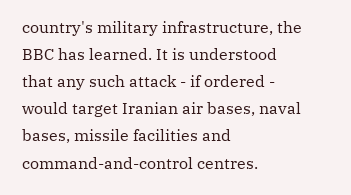country's military infrastructure, the BBC has learned. It is understood that any such attack - if ordered - would target Iranian air bases, naval bases, missile facilities and command-and-control centres.